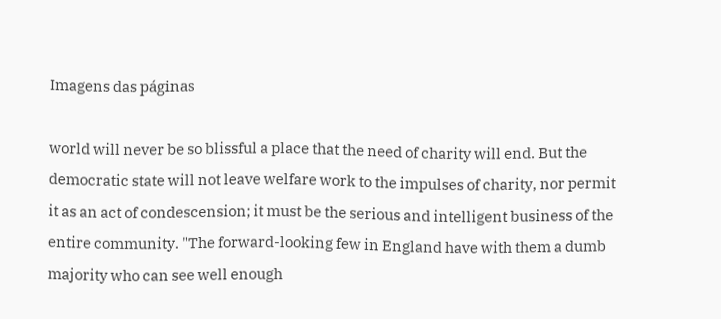Imagens das páginas

world will never be so blissful a place that the need of charity will end. But the democratic state will not leave welfare work to the impulses of charity, nor permit it as an act of condescension; it must be the serious and intelligent business of the entire community. "The forward-looking few in England have with them a dumb majority who can see well enough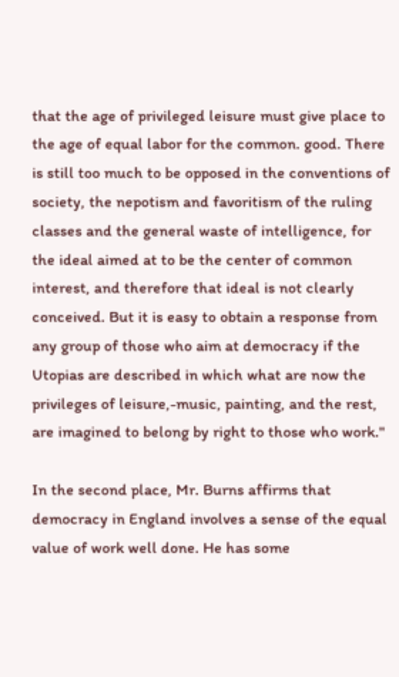that the age of privileged leisure must give place to the age of equal labor for the common. good. There is still too much to be opposed in the conventions of society, the nepotism and favoritism of the ruling classes and the general waste of intelligence, for the ideal aimed at to be the center of common interest, and therefore that ideal is not clearly conceived. But it is easy to obtain a response from any group of those who aim at democracy if the Utopias are described in which what are now the privileges of leisure,-music, painting, and the rest, are imagined to belong by right to those who work."

In the second place, Mr. Burns affirms that democracy in England involves a sense of the equal value of work well done. He has some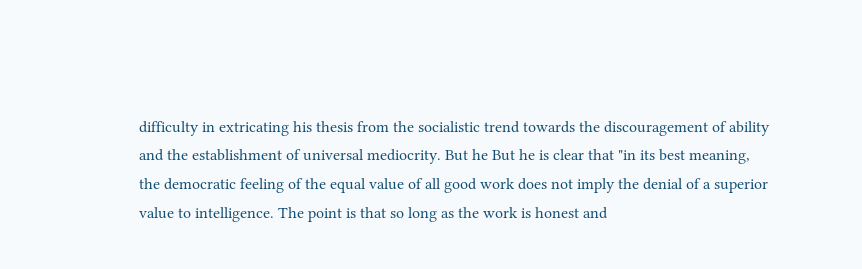difficulty in extricating his thesis from the socialistic trend towards the discouragement of ability and the establishment of universal mediocrity. But he But he is clear that "in its best meaning, the democratic feeling of the equal value of all good work does not imply the denial of a superior value to intelligence. The point is that so long as the work is honest and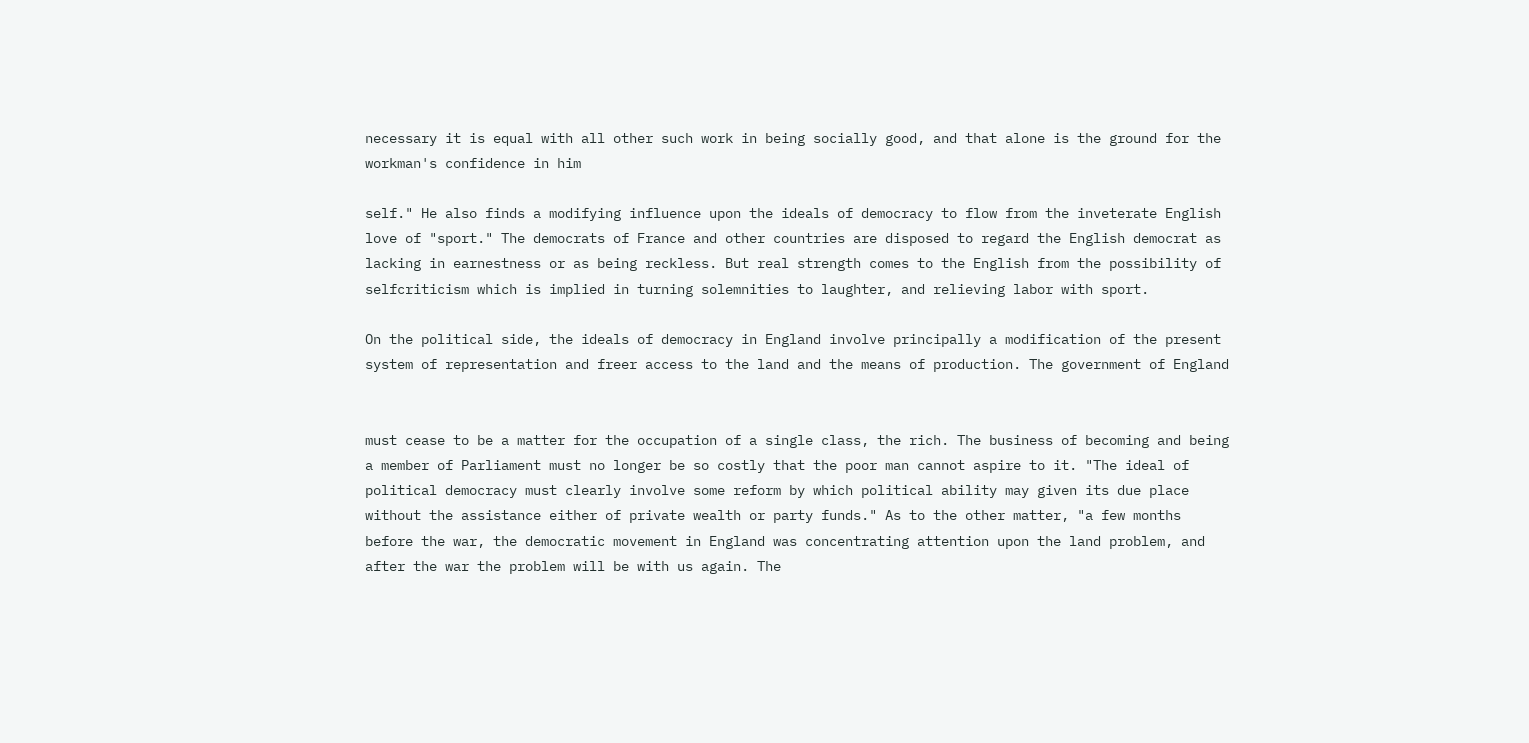necessary it is equal with all other such work in being socially good, and that alone is the ground for the workman's confidence in him

self." He also finds a modifying influence upon the ideals of democracy to flow from the inveterate English love of "sport." The democrats of France and other countries are disposed to regard the English democrat as lacking in earnestness or as being reckless. But real strength comes to the English from the possibility of selfcriticism which is implied in turning solemnities to laughter, and relieving labor with sport.

On the political side, the ideals of democracy in England involve principally a modification of the present system of representation and freer access to the land and the means of production. The government of England


must cease to be a matter for the occupation of a single class, the rich. The business of becoming and being a member of Parliament must no longer be so costly that the poor man cannot aspire to it. "The ideal of political democracy must clearly involve some reform by which political ability may given its due place without the assistance either of private wealth or party funds." As to the other matter, "a few months before the war, the democratic movement in England was concentrating attention upon the land problem, and after the war the problem will be with us again. The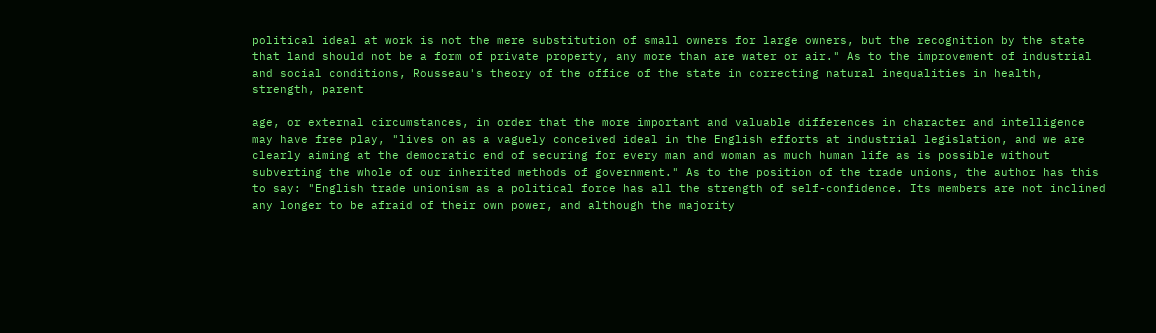political ideal at work is not the mere substitution of small owners for large owners, but the recognition by the state that land should not be a form of private property, any more than are water or air." As to the improvement of industrial and social conditions, Rousseau's theory of the office of the state in correcting natural inequalities in health, strength, parent

age, or external circumstances, in order that the more important and valuable differences in character and intelligence may have free play, "lives on as a vaguely conceived ideal in the English efforts at industrial legislation, and we are clearly aiming at the democratic end of securing for every man and woman as much human life as is possible without subverting the whole of our inherited methods of government." As to the position of the trade unions, the author has this to say: "English trade unionism as a political force has all the strength of self-confidence. Its members are not inclined any longer to be afraid of their own power, and although the majority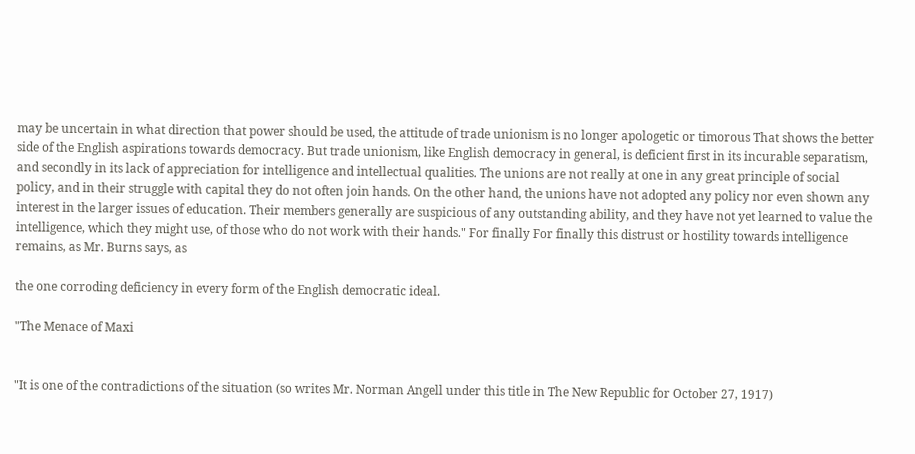may be uncertain in what direction that power should be used, the attitude of trade unionism is no longer apologetic or timorous That shows the better side of the English aspirations towards democracy. But trade unionism, like English democracy in general, is deficient first in its incurable separatism, and secondly in its lack of appreciation for intelligence and intellectual qualities. The unions are not really at one in any great principle of social policy, and in their struggle with capital they do not often join hands. On the other hand, the unions have not adopted any policy nor even shown any interest in the larger issues of education. Their members generally are suspicious of any outstanding ability, and they have not yet learned to value the intelligence, which they might use, of those who do not work with their hands." For finally For finally this distrust or hostility towards intelligence remains, as Mr. Burns says, as

the one corroding deficiency in every form of the English democratic ideal.

"The Menace of Maxi


"It is one of the contradictions of the situation (so writes Mr. Norman Angell under this title in The New Republic for October 27, 1917)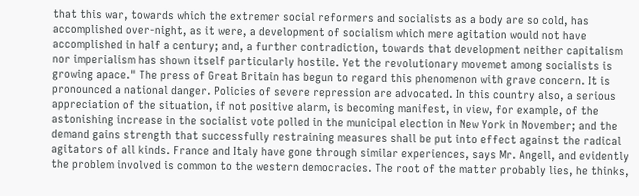that this war, towards which the extremer social reformers and socialists as a body are so cold, has accomplished over-night, as it were, a development of socialism which mere agitation would not have accomplished in half a century; and, a further contradiction, towards that development neither capitalism nor imperialism has shown itself particularly hostile. Yet the revolutionary movemet among socialists is growing apace." The press of Great Britain has begun to regard this phenomenon with grave concern. It is pronounced a national danger. Policies of severe repression are advocated. In this country also, a serious appreciation of the situation, if not positive alarm, is becoming manifest, in view, for example, of the astonishing increase in the socialist vote polled in the municipal election in New York in November; and the demand gains strength that successfully restraining measures shall be put into effect against the radical agitators of all kinds. France and Italy have gone through similar experiences, says Mr. Angell, and evidently the problem involved is common to the western democracies. The root of the matter probably lies, he thinks,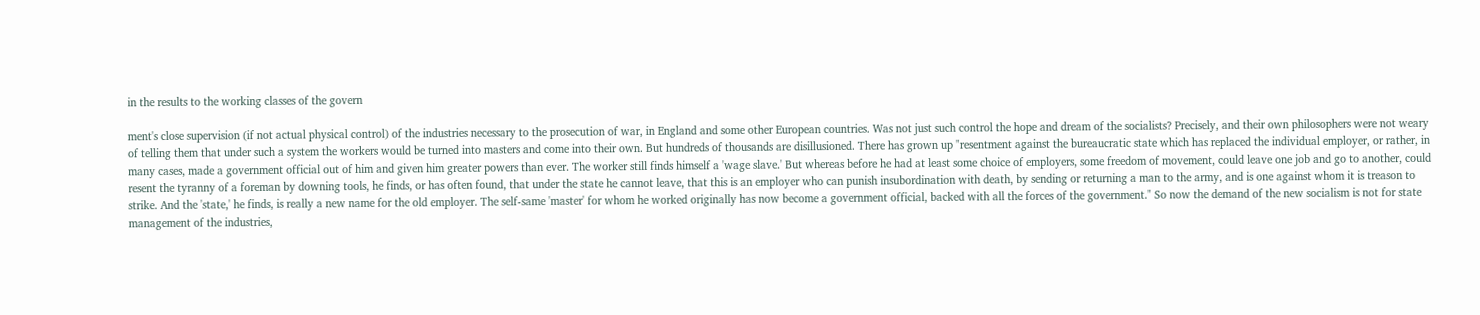in the results to the working classes of the govern

ment's close supervision (if not actual physical control) of the industries necessary to the prosecution of war, in England and some other European countries. Was not just such control the hope and dream of the socialists? Precisely, and their own philosophers were not weary of telling them that under such a system the workers would be turned into masters and come into their own. But hundreds of thousands are disillusioned. There has grown up "resentment against the bureaucratic state which has replaced the individual employer, or rather, in many cases, made a government official out of him and given him greater powers than ever. The worker still finds himself a 'wage slave.' But whereas before he had at least some choice of employers, some freedom of movement, could leave one job and go to another, could resent the tyranny of a foreman by downing tools, he finds, or has often found, that under the state he cannot leave, that this is an employer who can punish insubordination with death, by sending or returning a man to the army, and is one against whom it is treason to strike. And the 'state,' he finds, is really a new name for the old employer. The self-same 'master' for whom he worked originally has now become a government official, backed with all the forces of the government." So now the demand of the new socialism is not for state management of the industries,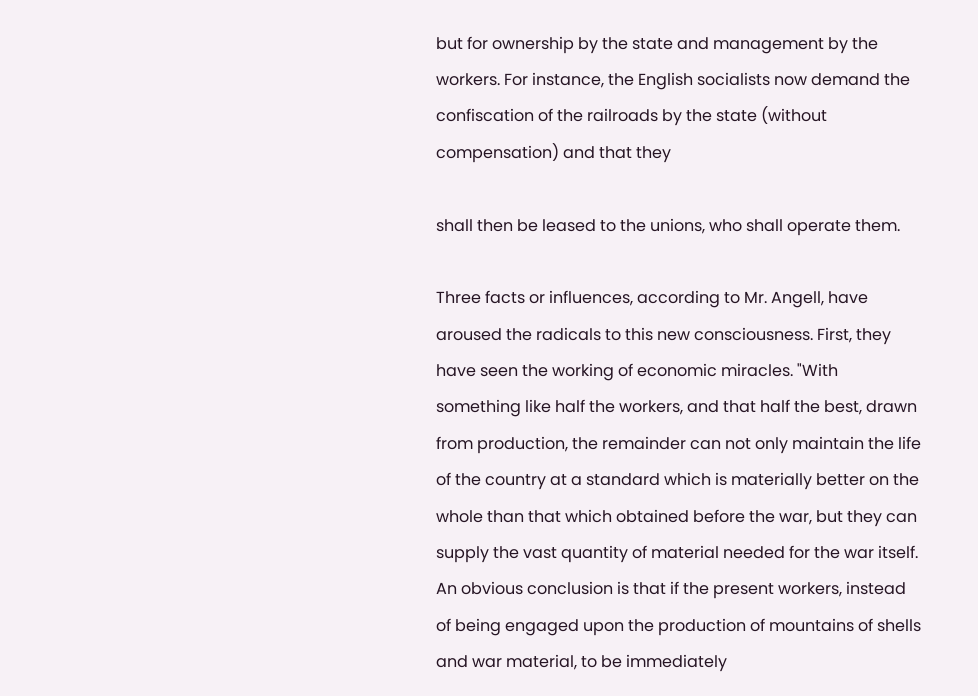but for ownership by the state and management by the workers. For instance, the English socialists now demand the confiscation of the railroads by the state (without compensation) and that they

shall then be leased to the unions, who shall operate them.

Three facts or influences, according to Mr. Angell, have aroused the radicals to this new consciousness. First, they have seen the working of economic miracles. "With something like half the workers, and that half the best, drawn from production, the remainder can not only maintain the life of the country at a standard which is materially better on the whole than that which obtained before the war, but they can supply the vast quantity of material needed for the war itself. An obvious conclusion is that if the present workers, instead of being engaged upon the production of mountains of shells and war material, to be immediately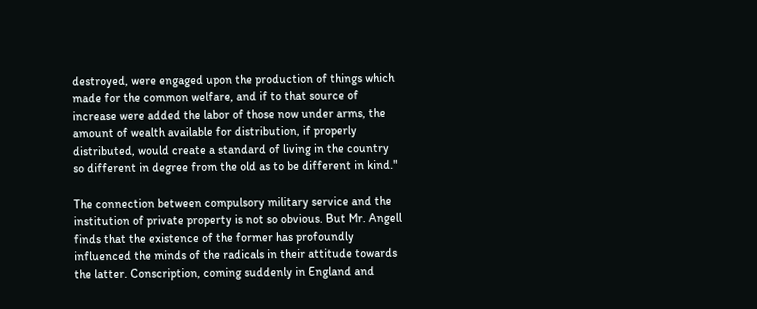destroyed, were engaged upon the production of things which made for the common welfare, and if to that source of increase were added the labor of those now under arms, the amount of wealth available for distribution, if properly distributed, would create a standard of living in the country so different in degree from the old as to be different in kind."

The connection between compulsory military service and the institution of private property is not so obvious. But Mr. Angell finds that the existence of the former has profoundly influenced the minds of the radicals in their attitude towards the latter. Conscription, coming suddenly in England and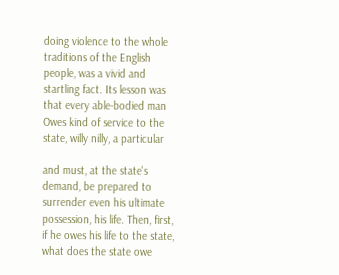doing violence to the whole traditions of the English people, was a vivid and startling fact. Its lesson was that every able-bodied man Owes kind of service to the state, willy nilly, a particular

and must, at the state's demand, be prepared to surrender even his ultimate possession, his life. Then, first, if he owes his life to the state, what does the state owe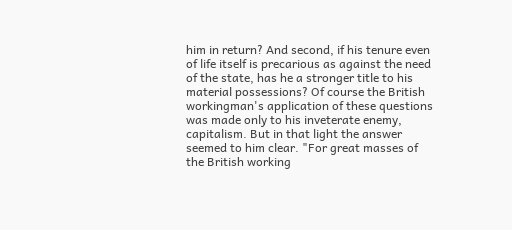him in return? And second, if his tenure even of life itself is precarious as against the need of the state, has he a stronger title to his material possessions? Of course the British workingman's application of these questions was made only to his inveterate enemy, capitalism. But in that light the answer seemed to him clear. "For great masses of the British working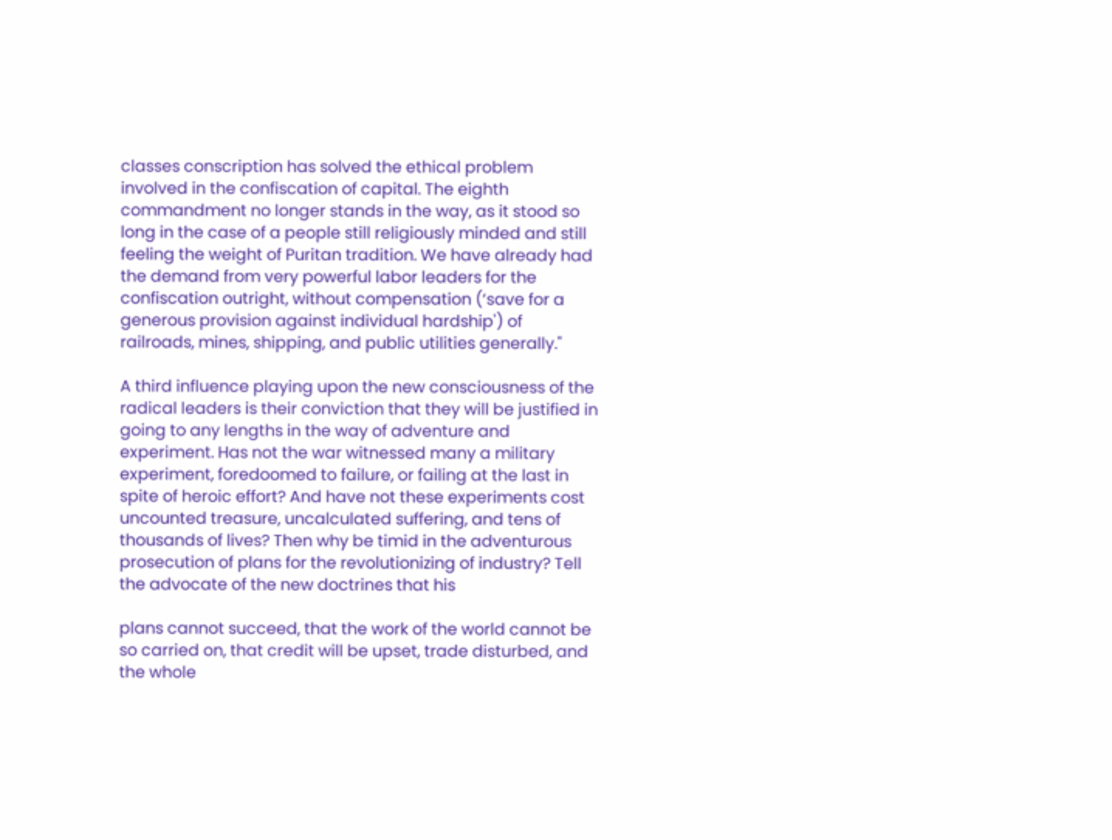classes conscription has solved the ethical problem involved in the confiscation of capital. The eighth commandment no longer stands in the way, as it stood so long in the case of a people still religiously minded and still feeling the weight of Puritan tradition. We have already had the demand from very powerful labor leaders for the confiscation outright, without compensation (‘save for a generous provision against individual hardship') of railroads, mines, shipping, and public utilities generally."

A third influence playing upon the new consciousness of the radical leaders is their conviction that they will be justified in going to any lengths in the way of adventure and experiment. Has not the war witnessed many a military experiment, foredoomed to failure, or failing at the last in spite of heroic effort? And have not these experiments cost uncounted treasure, uncalculated suffering, and tens of thousands of lives? Then why be timid in the adventurous prosecution of plans for the revolutionizing of industry? Tell the advocate of the new doctrines that his

plans cannot succeed, that the work of the world cannot be so carried on, that credit will be upset, trade disturbed, and the whole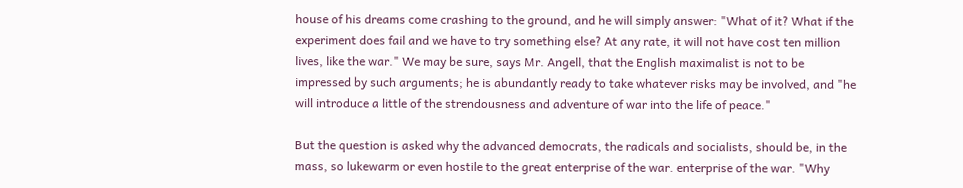house of his dreams come crashing to the ground, and he will simply answer: "What of it? What if the experiment does fail and we have to try something else? At any rate, it will not have cost ten million lives, like the war." We may be sure, says Mr. Angell, that the English maximalist is not to be impressed by such arguments; he is abundantly ready to take whatever risks may be involved, and "he will introduce a little of the strendousness and adventure of war into the life of peace."

But the question is asked why the advanced democrats, the radicals and socialists, should be, in the mass, so lukewarm or even hostile to the great enterprise of the war. enterprise of the war. "Why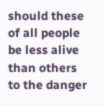should these of all people be less alive than others to the danger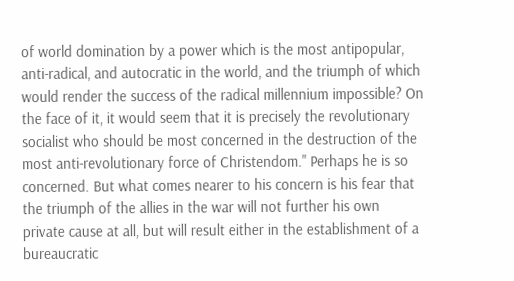of world domination by a power which is the most antipopular, anti-radical, and autocratic in the world, and the triumph of which would render the success of the radical millennium impossible? On the face of it, it would seem that it is precisely the revolutionary socialist who should be most concerned in the destruction of the most anti-revolutionary force of Christendom." Perhaps he is so concerned. But what comes nearer to his concern is his fear that the triumph of the allies in the war will not further his own private cause at all, but will result either in the establishment of a bureaucratic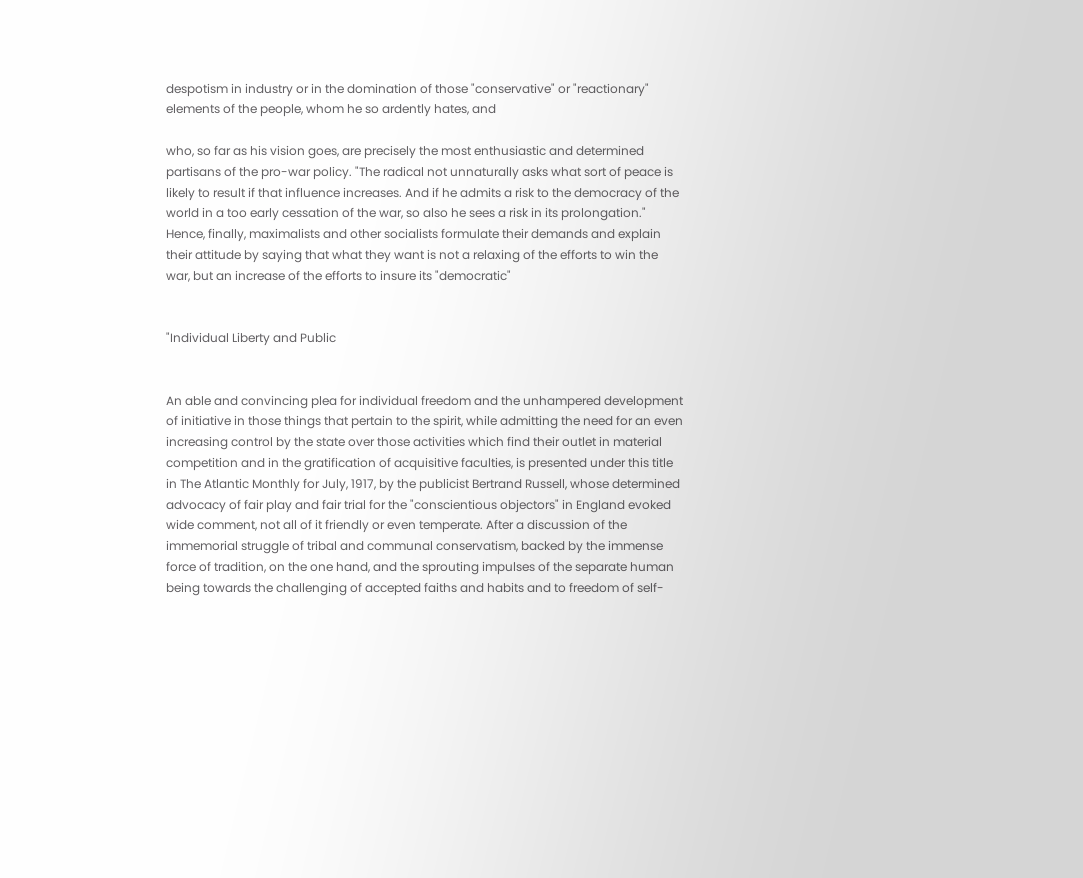despotism in industry or in the domination of those "conservative" or "reactionary" elements of the people, whom he so ardently hates, and

who, so far as his vision goes, are precisely the most enthusiastic and determined partisans of the pro-war policy. "The radical not unnaturally asks what sort of peace is likely to result if that influence increases. And if he admits a risk to the democracy of the world in a too early cessation of the war, so also he sees a risk in its prolongation." Hence, finally, maximalists and other socialists formulate their demands and explain their attitude by saying that what they want is not a relaxing of the efforts to win the war, but an increase of the efforts to insure its "democratic"


"Individual Liberty and Public


An able and convincing plea for individual freedom and the unhampered development of initiative in those things that pertain to the spirit, while admitting the need for an even increasing control by the state over those activities which find their outlet in material competition and in the gratification of acquisitive faculties, is presented under this title in The Atlantic Monthly for July, 1917, by the publicist Bertrand Russell, whose determined advocacy of fair play and fair trial for the "conscientious objectors" in England evoked wide comment, not all of it friendly or even temperate. After a discussion of the immemorial struggle of tribal and communal conservatism, backed by the immense force of tradition, on the one hand, and the sprouting impulses of the separate human being towards the challenging of accepted faiths and habits and to freedom of self-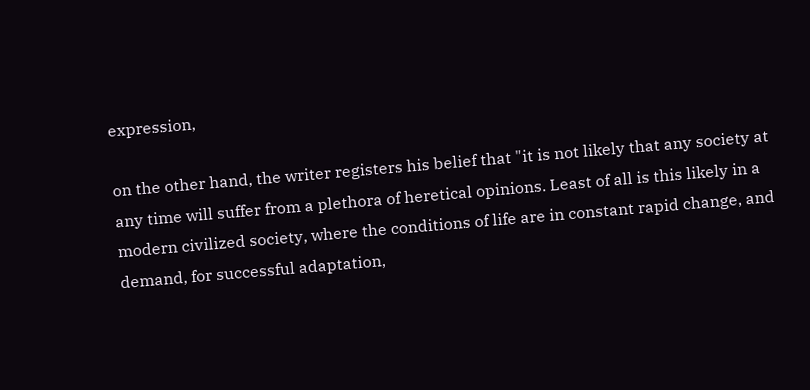expression,

on the other hand, the writer registers his belief that "it is not likely that any society at any time will suffer from a plethora of heretical opinions. Least of all is this likely in a modern civilized society, where the conditions of life are in constant rapid change, and demand, for successful adaptation,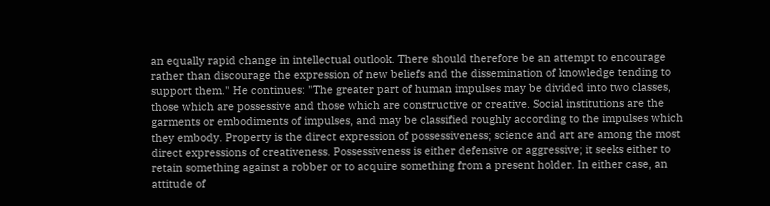an equally rapid change in intellectual outlook. There should therefore be an attempt to encourage rather than discourage the expression of new beliefs and the dissemination of knowledge tending to support them." He continues: "The greater part of human impulses may be divided into two classes, those which are possessive and those which are constructive or creative. Social institutions are the garments or embodiments of impulses, and may be classified roughly according to the impulses which they embody. Property is the direct expression of possessiveness; science and art are among the most direct expressions of creativeness. Possessiveness is either defensive or aggressive; it seeks either to retain something against a robber or to acquire something from a present holder. In either case, an attitude of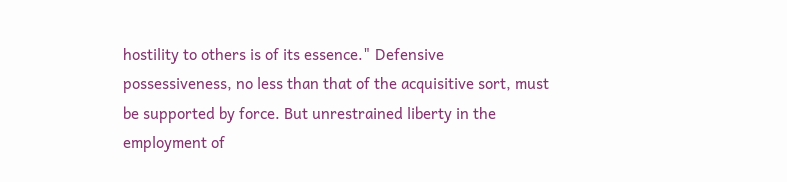hostility to others is of its essence." Defensive possessiveness, no less than that of the acquisitive sort, must be supported by force. But unrestrained liberty in the employment of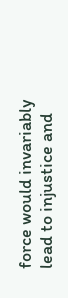force would invariably lead to injustice and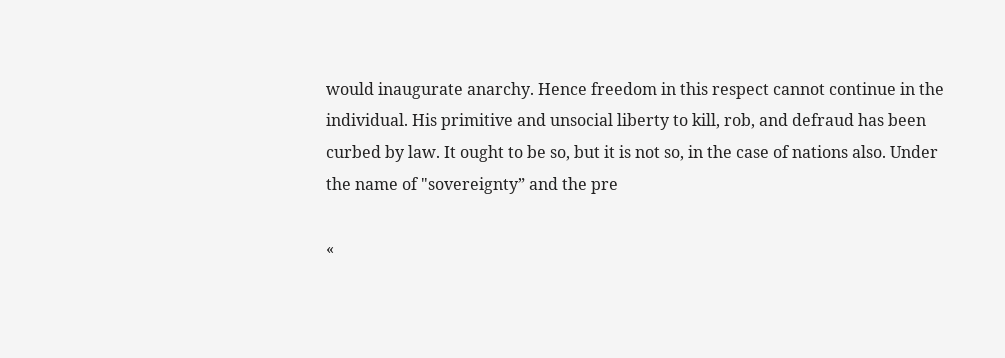would inaugurate anarchy. Hence freedom in this respect cannot continue in the individual. His primitive and unsocial liberty to kill, rob, and defraud has been curbed by law. It ought to be so, but it is not so, in the case of nations also. Under the name of "sovereignty” and the pre

«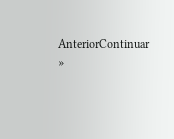AnteriorContinuar »